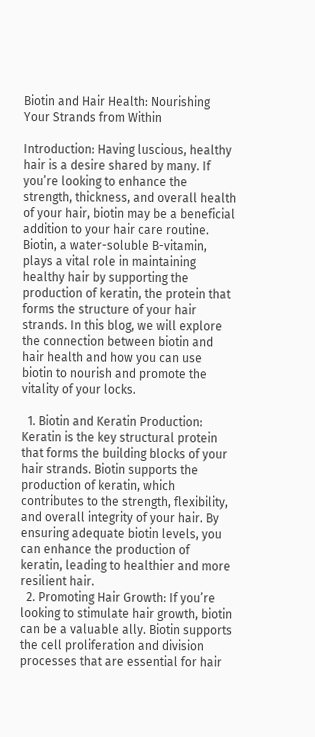Biotin and Hair Health: Nourishing Your Strands from Within

Introduction: Having luscious, healthy hair is a desire shared by many. If you’re looking to enhance the strength, thickness, and overall health of your hair, biotin may be a beneficial addition to your hair care routine. Biotin, a water-soluble B-vitamin, plays a vital role in maintaining healthy hair by supporting the production of keratin, the protein that forms the structure of your hair strands. In this blog, we will explore the connection between biotin and hair health and how you can use biotin to nourish and promote the vitality of your locks.

  1. Biotin and Keratin Production: Keratin is the key structural protein that forms the building blocks of your hair strands. Biotin supports the production of keratin, which contributes to the strength, flexibility, and overall integrity of your hair. By ensuring adequate biotin levels, you can enhance the production of keratin, leading to healthier and more resilient hair.
  2. Promoting Hair Growth: If you’re looking to stimulate hair growth, biotin can be a valuable ally. Biotin supports the cell proliferation and division processes that are essential for hair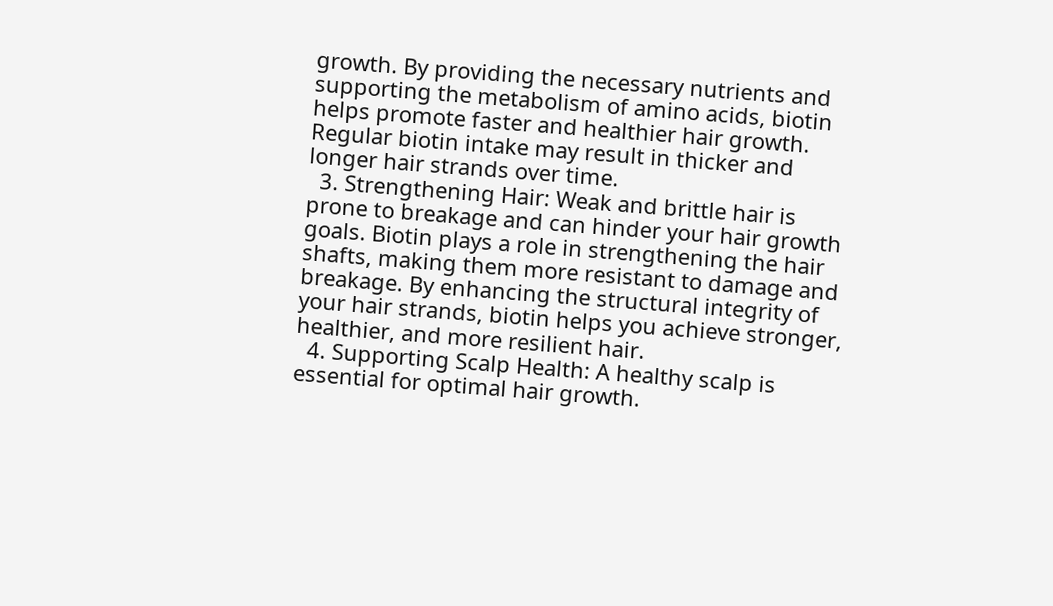growth. By providing the necessary nutrients and supporting the metabolism of amino acids, biotin helps promote faster and healthier hair growth. Regular biotin intake may result in thicker and longer hair strands over time.
  3. Strengthening Hair: Weak and brittle hair is prone to breakage and can hinder your hair growth goals. Biotin plays a role in strengthening the hair shafts, making them more resistant to damage and breakage. By enhancing the structural integrity of your hair strands, biotin helps you achieve stronger, healthier, and more resilient hair.
  4. Supporting Scalp Health: A healthy scalp is essential for optimal hair growth.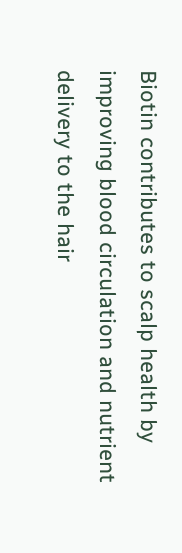Biotin contributes to scalp health by improving blood circulation and nutrient delivery to the hair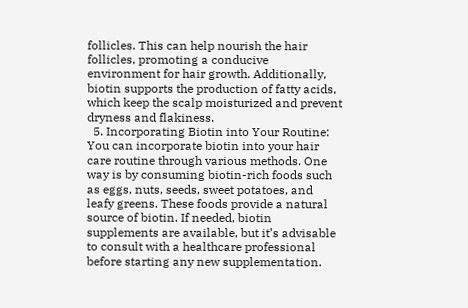follicles. This can help nourish the hair follicles, promoting a conducive environment for hair growth. Additionally, biotin supports the production of fatty acids, which keep the scalp moisturized and prevent dryness and flakiness.
  5. Incorporating Biotin into Your Routine: You can incorporate biotin into your hair care routine through various methods. One way is by consuming biotin-rich foods such as eggs, nuts, seeds, sweet potatoes, and leafy greens. These foods provide a natural source of biotin. If needed, biotin supplements are available, but it’s advisable to consult with a healthcare professional before starting any new supplementation.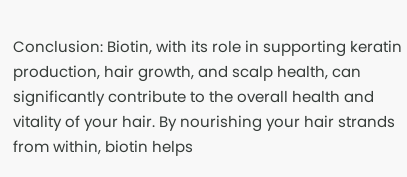Conclusion: Biotin, with its role in supporting keratin production, hair growth, and scalp health, can significantly contribute to the overall health and vitality of your hair. By nourishing your hair strands from within, biotin helps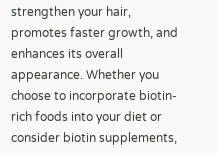strengthen your hair, promotes faster growth, and enhances its overall appearance. Whether you choose to incorporate biotin-rich foods into your diet or consider biotin supplements,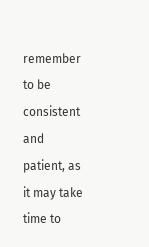remember to be consistent and patient, as it may take time to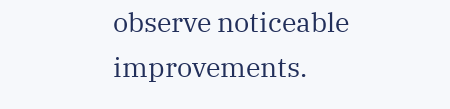observe noticeable improvements.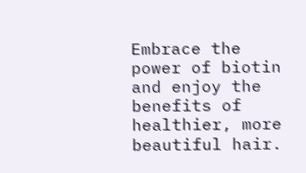Embrace the power of biotin and enjoy the benefits of healthier, more beautiful hair.